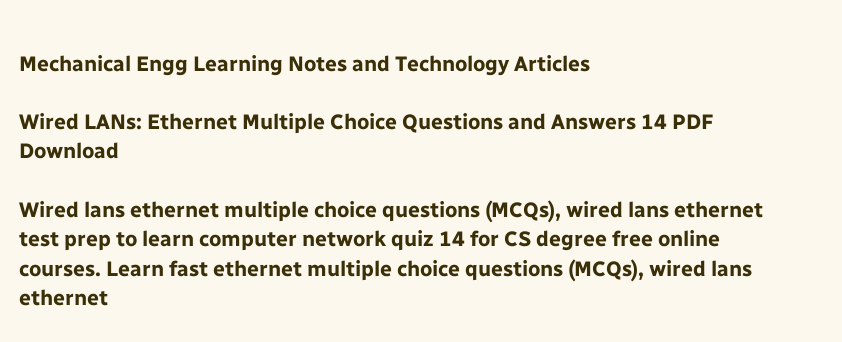Mechanical Engg Learning Notes and Technology Articles

Wired LANs: Ethernet Multiple Choice Questions and Answers 14 PDF Download

Wired lans ethernet multiple choice questions (MCQs), wired lans ethernet test prep to learn computer network quiz 14 for CS degree free online courses. Learn fast ethernet multiple choice questions (MCQs), wired lans ethernet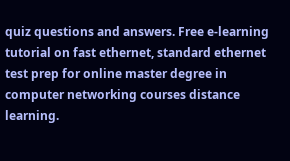quiz questions and answers. Free e-learning tutorial on fast ethernet, standard ethernet test prep for online master degree in computer networking courses distance learning.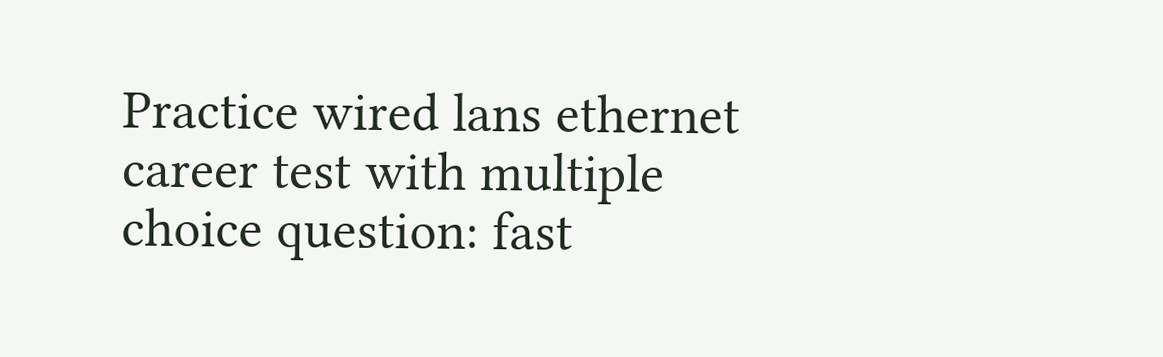Practice wired lans ethernet career test with multiple choice question: fast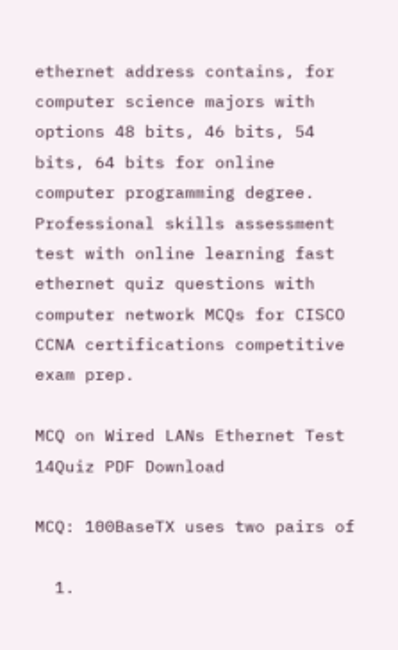ethernet address contains, for computer science majors with options 48 bits, 46 bits, 54 bits, 64 bits for online computer programming degree. Professional skills assessment test with online learning fast ethernet quiz questions with computer network MCQs for CISCO CCNA certifications competitive exam prep.

MCQ on Wired LANs Ethernet Test 14Quiz PDF Download

MCQ: 100BaseTX uses two pairs of

  1.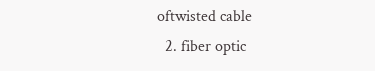oftwisted cable
  2. fiber optic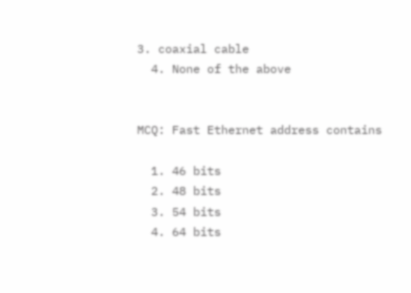3. coaxial cable
  4. None of the above


MCQ: Fast Ethernet address contains

  1. 46 bits
  2. 48 bits
  3. 54 bits
  4. 64 bits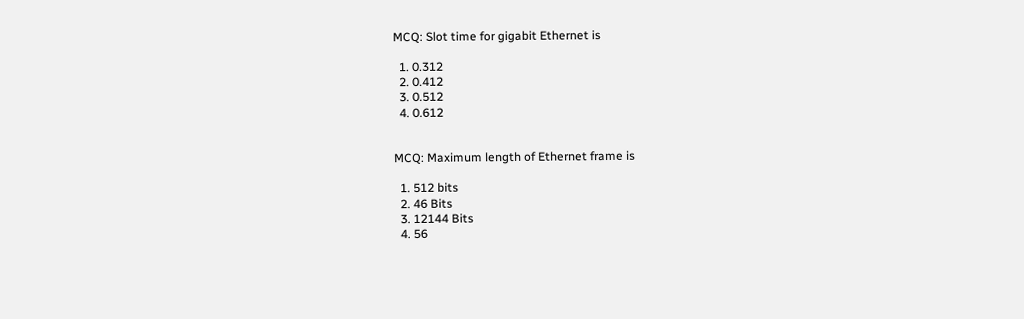MCQ: Slot time for gigabit Ethernet is

  1. 0.312
  2. 0.412
  3. 0.512
  4. 0.612


MCQ: Maximum length of Ethernet frame is

  1. 512 bits
  2. 46 Bits
  3. 12144 Bits
  4. 56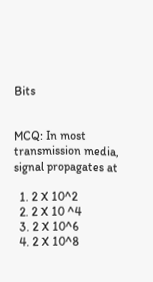Bits


MCQ: In most transmission media, signal propagates at

  1. 2 X 10^2
  2. 2 X 10 ^4
  3. 2 X 10^6
  4. 2 X 10^8